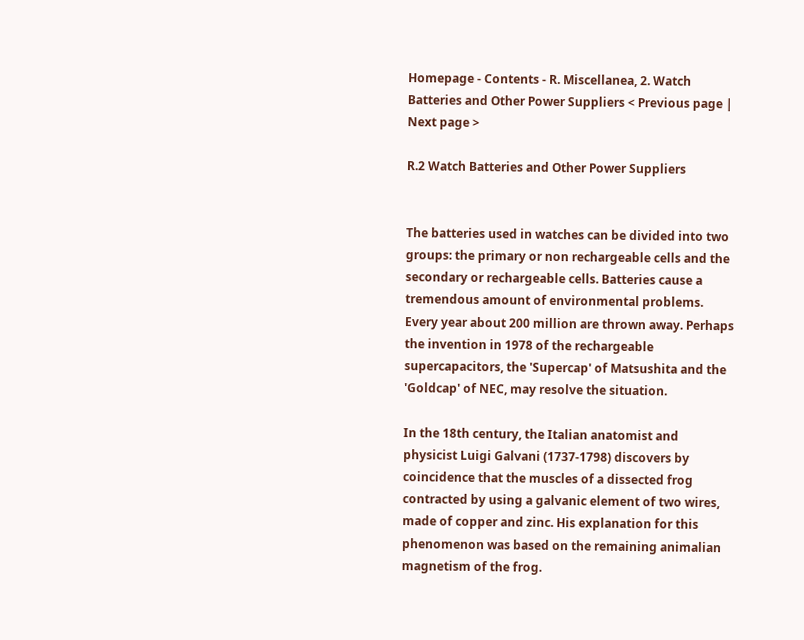Homepage - Contents - R. Miscellanea, 2. Watch Batteries and Other Power Suppliers < Previous page | Next page >

R.2 Watch Batteries and Other Power Suppliers


The batteries used in watches can be divided into two groups: the primary or non rechargeable cells and the secondary or rechargeable cells. Batteries cause a tremendous amount of environmental problems. Every year about 200 million are thrown away. Perhaps the invention in 1978 of the rechargeable supercapacitors, the 'Supercap' of Matsushita and the 'Goldcap' of NEC, may resolve the situation.

In the 18th century, the Italian anatomist and physicist Luigi Galvani (1737-1798) discovers by coincidence that the muscles of a dissected frog contracted by using a galvanic element of two wires, made of copper and zinc. His explanation for this phenomenon was based on the remaining animalian magnetism of the frog.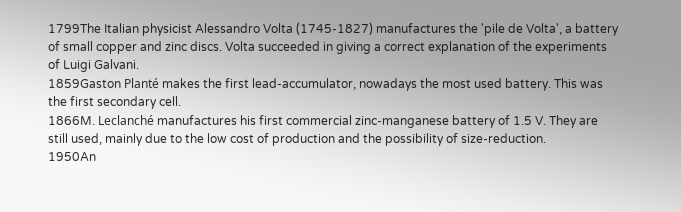1799The Italian physicist Alessandro Volta (1745-1827) manufactures the 'pile de Volta', a battery of small copper and zinc discs. Volta succeeded in giving a correct explanation of the experiments of Luigi Galvani.
1859Gaston Planté makes the first lead-accumulator, nowadays the most used battery. This was the first secondary cell.
1866M. Leclanché manufactures his first commercial zinc-manganese battery of 1.5 V. They are still used, mainly due to the low cost of production and the possibility of size-reduction.
1950An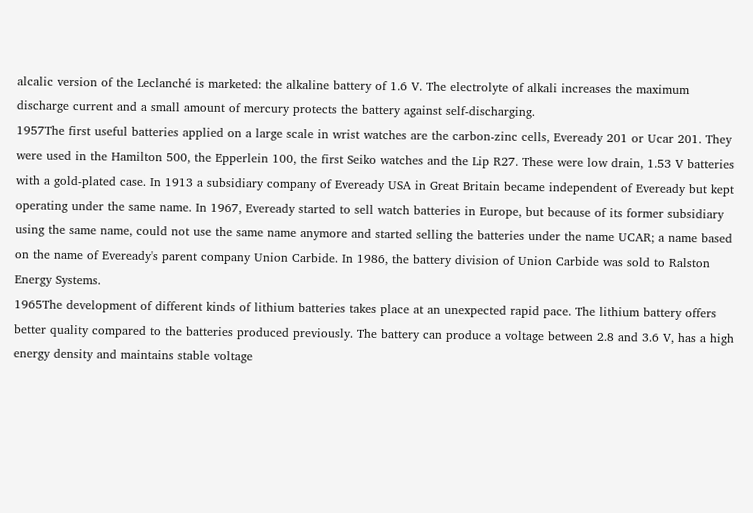alcalic version of the Leclanché is marketed: the alkaline battery of 1.6 V. The electrolyte of alkali increases the maximum discharge current and a small amount of mercury protects the battery against self-discharging.
1957The first useful batteries applied on a large scale in wrist watches are the carbon-zinc cells, Eveready 201 or Ucar 201. They were used in the Hamilton 500, the Epperlein 100, the first Seiko watches and the Lip R27. These were low drain, 1.53 V batteries with a gold-plated case. In 1913 a subsidiary company of Eveready USA in Great Britain became independent of Eveready but kept operating under the same name. In 1967, Eveready started to sell watch batteries in Europe, but because of its former subsidiary using the same name, could not use the same name anymore and started selling the batteries under the name UCAR; a name based on the name of Eveready's parent company Union Carbide. In 1986, the battery division of Union Carbide was sold to Ralston Energy Systems.
1965The development of different kinds of lithium batteries takes place at an unexpected rapid pace. The lithium battery offers better quality compared to the batteries produced previously. The battery can produce a voltage between 2.8 and 3.6 V, has a high energy density and maintains stable voltage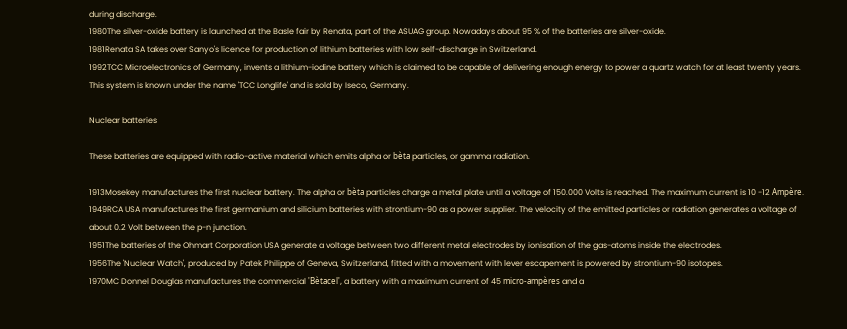during discharge.
1980The silver-oxide battery is launched at the Basle fair by Renata, part of the ASUAG group. Nowadays about 95 % of the batteries are silver-oxide.
1981Renata SA takes over Sanyo's licence for production of lithium batteries with low self-discharge in Switzerland.
1992TCC Microelectronics of Germany, invents a lithium-iodine battery which is claimed to be capable of delivering enough energy to power a quartz watch for at least twenty years. This system is known under the name 'TCC Longlife' and is sold by Iseco, Germany.

Nuclear batteries

These batteries are equipped with radio-active material which emits alpha or bèta particles, or gamma radiation.

1913Mosekey manufactures the first nuclear battery. The alpha or bèta particles charge a metal plate until a voltage of 150.000 Volts is reached. The maximum current is 10 -12 Ampère.
1949RCA USA manufactures the first germanium and silicium batteries with strontium-90 as a power supplier. The velocity of the emitted particles or radiation generates a voltage of about 0.2 Volt between the p-n junction.
1951The batteries of the Ohmart Corporation USA generate a voltage between two different metal electrodes by ionisation of the gas-atoms inside the electrodes.
1956The 'Nuclear Watch', produced by Patek Philippe of Geneva, Switzerland, fitted with a movement with lever escapement is powered by strontium-90 isotopes.
1970MC Donnel Douglas manufactures the commercial 'Bètacel', a battery with a maximum current of 45 micro-ampères and a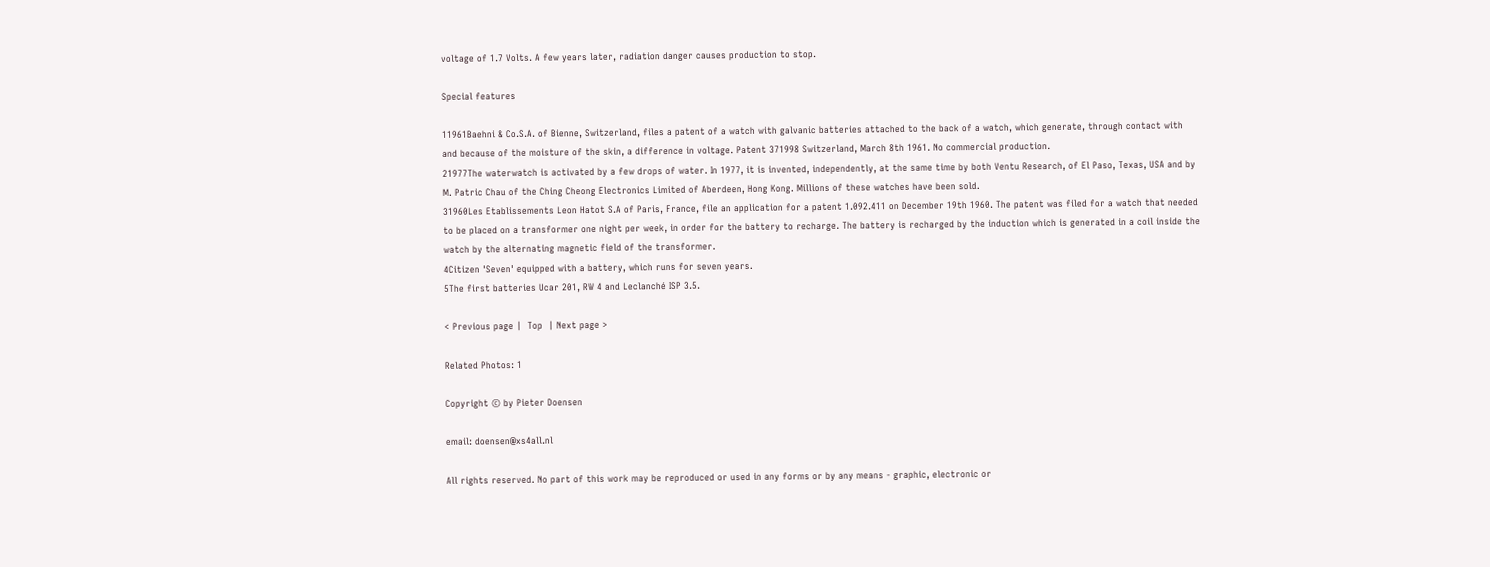voltage of 1.7 Volts. A few years later, radiation danger causes production to stop.

Special features

11961Baehni & Co.S.A. of Bienne, Switzerland, files a patent of a watch with galvanic batteries attached to the back of a watch, which generate, through contact with and because of the moisture of the skin, a difference in voltage. Patent 371998 Switzerland, March 8th 1961. No commercial production.
21977The waterwatch is activated by a few drops of water. In 1977, it is invented, independently, at the same time by both Ventu Research, of El Paso, Texas, USA and by M. Patric Chau of the Ching Cheong Electronics Limited of Aberdeen, Hong Kong. Millions of these watches have been sold.
31960Les Etablissements Leon Hatot S.A of Paris, France, file an application for a patent 1.092.411 on December 19th 1960. The patent was filed for a watch that needed to be placed on a transformer one night per week, in order for the battery to recharge. The battery is recharged by the induction which is generated in a coil inside the watch by the alternating magnetic field of the transformer.
4Citizen 'Seven' equipped with a battery, which runs for seven years.
5The first batteries Ucar 201, RW 4 and Leclanché ISP 3.5.

< Previous page |  Top  | Next page >

Related Photos: 1

Copyright © by Pieter Doensen

email: doensen@xs4all.nl

All rights reserved. No part of this work may be reproduced or used in any forms or by any means - graphic, electronic or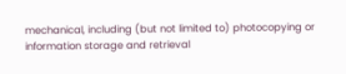mechanical, including (but not limited to) photocopying or information storage and retrieval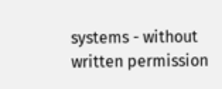systems - without written permission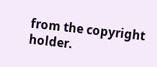from the copyright holder.